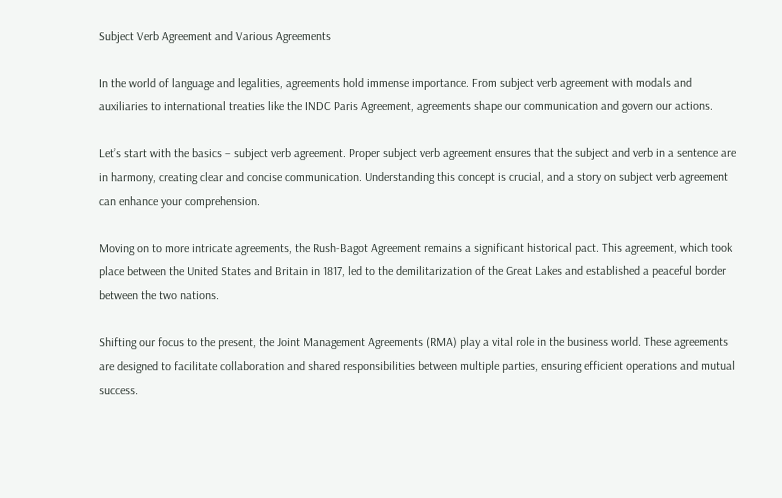Subject Verb Agreement and Various Agreements

In the world of language and legalities, agreements hold immense importance. From subject verb agreement with modals and auxiliaries to international treaties like the INDC Paris Agreement, agreements shape our communication and govern our actions.

Let’s start with the basics – subject verb agreement. Proper subject verb agreement ensures that the subject and verb in a sentence are in harmony, creating clear and concise communication. Understanding this concept is crucial, and a story on subject verb agreement can enhance your comprehension.

Moving on to more intricate agreements, the Rush-Bagot Agreement remains a significant historical pact. This agreement, which took place between the United States and Britain in 1817, led to the demilitarization of the Great Lakes and established a peaceful border between the two nations.

Shifting our focus to the present, the Joint Management Agreements (RMA) play a vital role in the business world. These agreements are designed to facilitate collaboration and shared responsibilities between multiple parties, ensuring efficient operations and mutual success.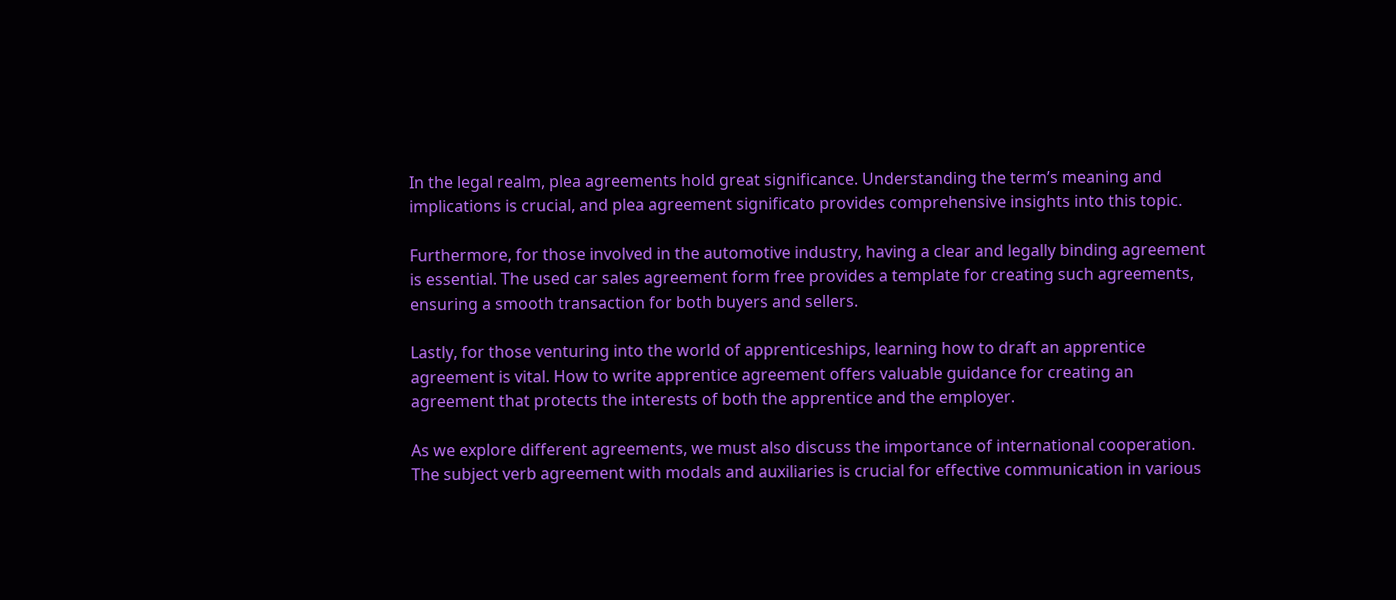In the legal realm, plea agreements hold great significance. Understanding the term’s meaning and implications is crucial, and plea agreement significato provides comprehensive insights into this topic.

Furthermore, for those involved in the automotive industry, having a clear and legally binding agreement is essential. The used car sales agreement form free provides a template for creating such agreements, ensuring a smooth transaction for both buyers and sellers.

Lastly, for those venturing into the world of apprenticeships, learning how to draft an apprentice agreement is vital. How to write apprentice agreement offers valuable guidance for creating an agreement that protects the interests of both the apprentice and the employer.

As we explore different agreements, we must also discuss the importance of international cooperation. The subject verb agreement with modals and auxiliaries is crucial for effective communication in various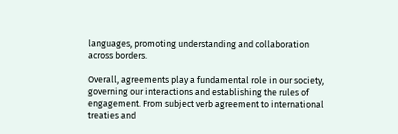languages, promoting understanding and collaboration across borders.

Overall, agreements play a fundamental role in our society, governing our interactions and establishing the rules of engagement. From subject verb agreement to international treaties and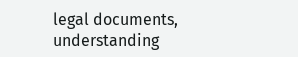legal documents, understanding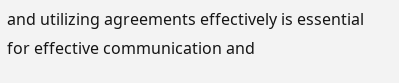and utilizing agreements effectively is essential for effective communication and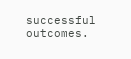successful outcomes.